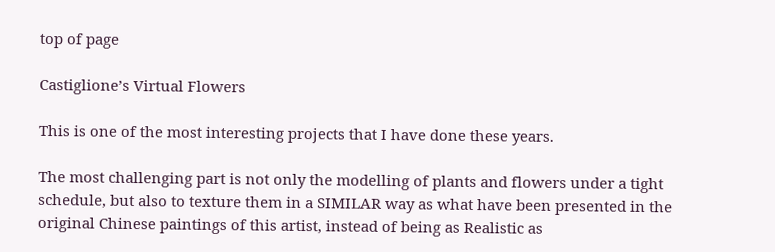top of page

Castiglione’s Virtual Flowers

This is one of the most interesting projects that I have done these years.

The most challenging part is not only the modelling of plants and flowers under a tight schedule, but also to texture them in a SIMILAR way as what have been presented in the original Chinese paintings of this artist, instead of being as Realistic as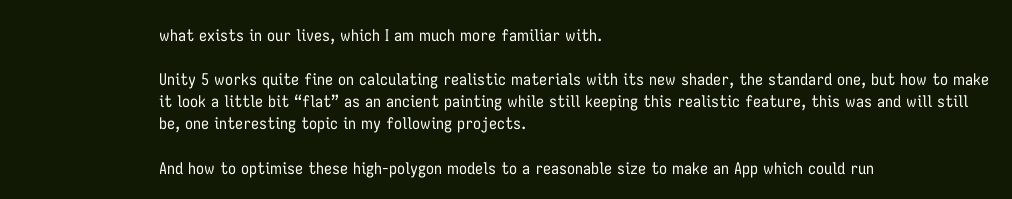what exists in our lives, which I am much more familiar with.

Unity 5 works quite fine on calculating realistic materials with its new shader, the standard one, but how to make it look a little bit “flat” as an ancient painting while still keeping this realistic feature, this was and will still be, one interesting topic in my following projects.

And how to optimise these high-polygon models to a reasonable size to make an App which could run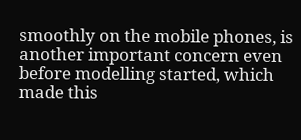smoothly on the mobile phones, is another important concern even before modelling started, which made this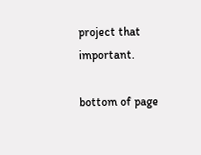project that important.

bottom of page